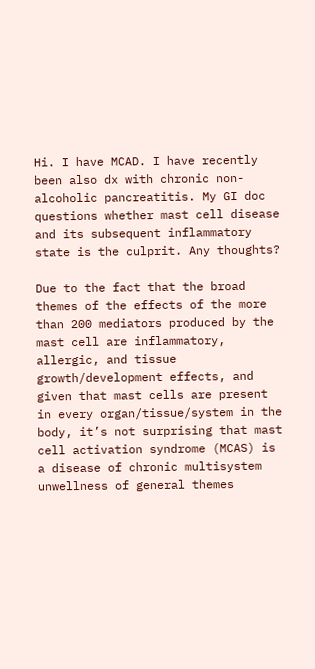Hi. I have MCAD. I have recently been also dx with chronic non-alcoholic pancreatitis. My GI doc questions whether mast cell disease and its subsequent inflammatory state is the culprit. Any thoughts?

Due to the fact that the broad themes of the effects of the more than 200 mediators produced by the mast cell are inflammatory, allergic, and tissue growth/development effects, and given that mast cells are present in every organ/tissue/system in the body, it’s not surprising that mast cell activation syndrome (MCAS) is a disease of chronic multisystem unwellness of general themes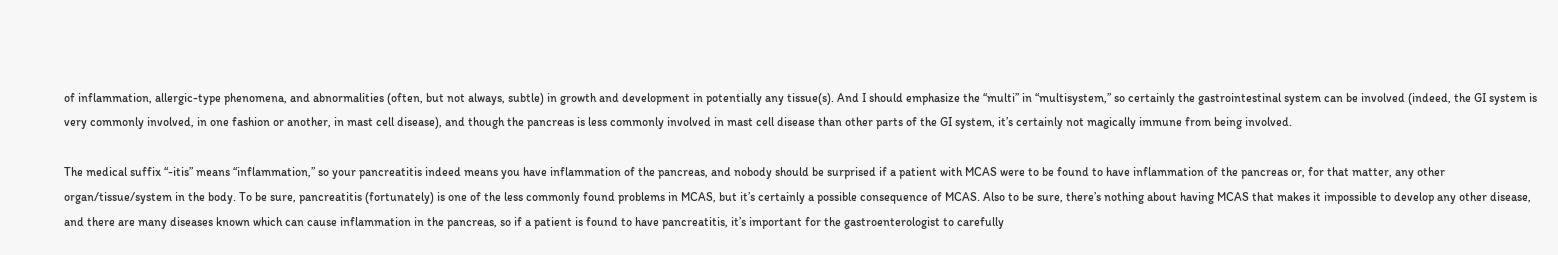of inflammation, allergic-type phenomena, and abnormalities (often, but not always, subtle) in growth and development in potentially any tissue(s). And I should emphasize the “multi” in “multisystem,” so certainly the gastrointestinal system can be involved (indeed, the GI system is very commonly involved, in one fashion or another, in mast cell disease), and though the pancreas is less commonly involved in mast cell disease than other parts of the GI system, it’s certainly not magically immune from being involved.

The medical suffix “-itis” means “inflammation,” so your pancreatitis indeed means you have inflammation of the pancreas, and nobody should be surprised if a patient with MCAS were to be found to have inflammation of the pancreas or, for that matter, any other organ/tissue/system in the body. To be sure, pancreatitis (fortunately) is one of the less commonly found problems in MCAS, but it’s certainly a possible consequence of MCAS. Also to be sure, there’s nothing about having MCAS that makes it impossible to develop any other disease, and there are many diseases known which can cause inflammation in the pancreas, so if a patient is found to have pancreatitis, it’s important for the gastroenterologist to carefully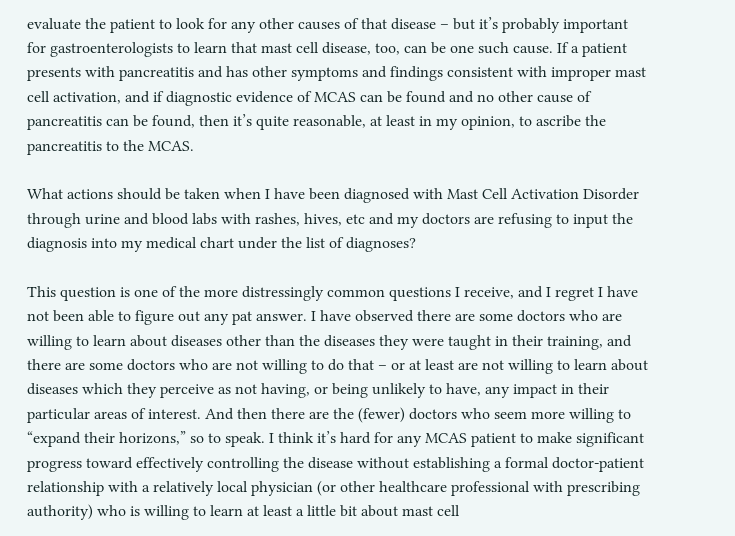evaluate the patient to look for any other causes of that disease – but it’s probably important for gastroenterologists to learn that mast cell disease, too, can be one such cause. If a patient presents with pancreatitis and has other symptoms and findings consistent with improper mast cell activation, and if diagnostic evidence of MCAS can be found and no other cause of pancreatitis can be found, then it’s quite reasonable, at least in my opinion, to ascribe the pancreatitis to the MCAS.

What actions should be taken when I have been diagnosed with Mast Cell Activation Disorder through urine and blood labs with rashes, hives, etc and my doctors are refusing to input the diagnosis into my medical chart under the list of diagnoses?

This question is one of the more distressingly common questions I receive, and I regret I have not been able to figure out any pat answer. I have observed there are some doctors who are willing to learn about diseases other than the diseases they were taught in their training, and there are some doctors who are not willing to do that – or at least are not willing to learn about diseases which they perceive as not having, or being unlikely to have, any impact in their particular areas of interest. And then there are the (fewer) doctors who seem more willing to “expand their horizons,” so to speak. I think it’s hard for any MCAS patient to make significant progress toward effectively controlling the disease without establishing a formal doctor-patient relationship with a relatively local physician (or other healthcare professional with prescribing authority) who is willing to learn at least a little bit about mast cell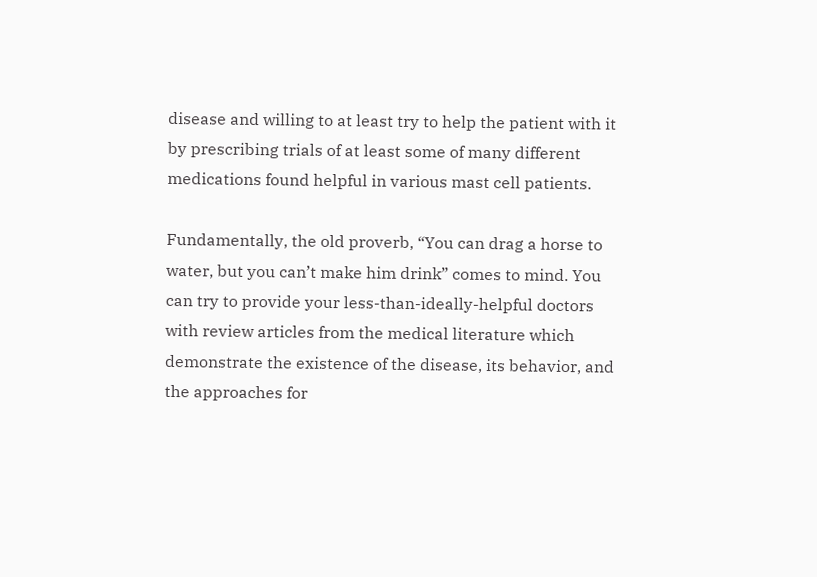disease and willing to at least try to help the patient with it by prescribing trials of at least some of many different medications found helpful in various mast cell patients.

Fundamentally, the old proverb, “You can drag a horse to water, but you can’t make him drink” comes to mind. You can try to provide your less-than-ideally-helpful doctors with review articles from the medical literature which demonstrate the existence of the disease, its behavior, and the approaches for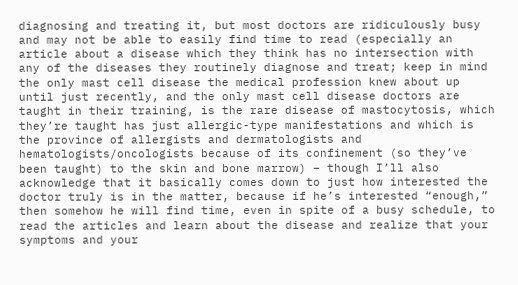diagnosing and treating it, but most doctors are ridiculously busy and may not be able to easily find time to read (especially an article about a disease which they think has no intersection with any of the diseases they routinely diagnose and treat; keep in mind the only mast cell disease the medical profession knew about up until just recently, and the only mast cell disease doctors are taught in their training, is the rare disease of mastocytosis, which they’re taught has just allergic-type manifestations and which is the province of allergists and dermatologists and hematologists/oncologists because of its confinement (so they’ve been taught) to the skin and bone marrow) – though I’ll also acknowledge that it basically comes down to just how interested the doctor truly is in the matter, because if he’s interested “enough,” then somehow he will find time, even in spite of a busy schedule, to read the articles and learn about the disease and realize that your symptoms and your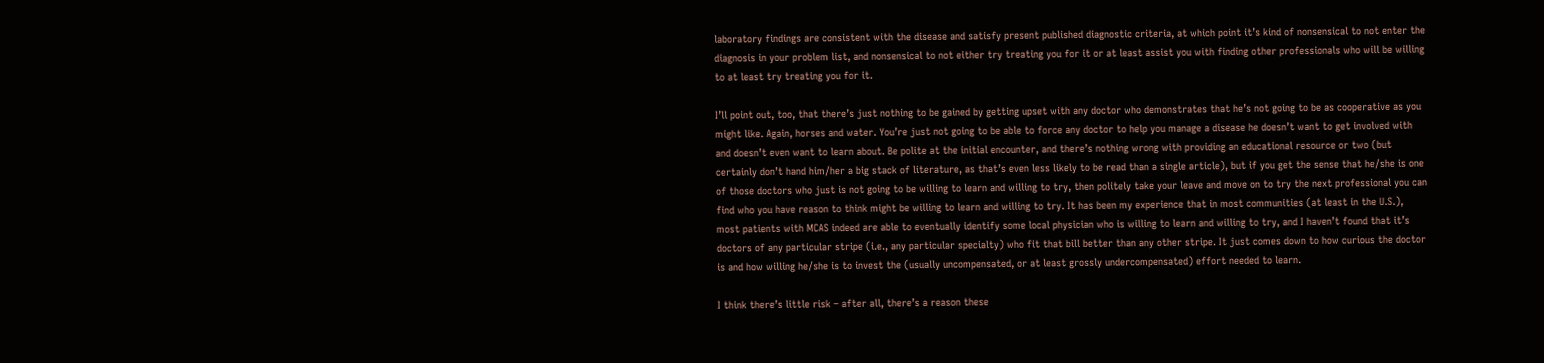laboratory findings are consistent with the disease and satisfy present published diagnostic criteria, at which point it’s kind of nonsensical to not enter the diagnosis in your problem list, and nonsensical to not either try treating you for it or at least assist you with finding other professionals who will be willing to at least try treating you for it.

I’ll point out, too, that there’s just nothing to be gained by getting upset with any doctor who demonstrates that he’s not going to be as cooperative as you might like. Again, horses and water. You’re just not going to be able to force any doctor to help you manage a disease he doesn’t want to get involved with and doesn’t even want to learn about. Be polite at the initial encounter, and there’s nothing wrong with providing an educational resource or two (but certainly don’t hand him/her a big stack of literature, as that’s even less likely to be read than a single article), but if you get the sense that he/she is one of those doctors who just is not going to be willing to learn and willing to try, then politely take your leave and move on to try the next professional you can find who you have reason to think might be willing to learn and willing to try. It has been my experience that in most communities (at least in the U.S.), most patients with MCAS indeed are able to eventually identify some local physician who is willing to learn and willing to try, and I haven’t found that it’s doctors of any particular stripe (i.e., any particular specialty) who fit that bill better than any other stripe. It just comes down to how curious the doctor is and how willing he/she is to invest the (usually uncompensated, or at least grossly undercompensated) effort needed to learn.

I think there’s little risk – after all, there’s a reason these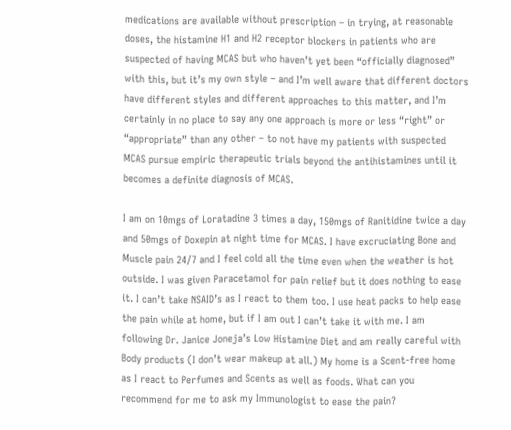medications are available without prescription – in trying, at reasonable doses, the histamine H1 and H2 receptor blockers in patients who are suspected of having MCAS but who haven’t yet been “officially diagnosed” with this, but it’s my own style – and I’m well aware that different doctors have different styles and different approaches to this matter, and I’m certainly in no place to say any one approach is more or less “right” or “appropriate” than any other – to not have my patients with suspected MCAS pursue empiric therapeutic trials beyond the antihistamines until it becomes a definite diagnosis of MCAS.

I am on 10mgs of Loratadine 3 times a day, 150mgs of Ranitidine twice a day and 50mgs of Doxepin at night time for MCAS. I have excruciating Bone and Muscle pain 24/7 and I feel cold all the time even when the weather is hot outside. I was given Paracetamol for pain relief but it does nothing to ease it. I can’t take NSAID’s as I react to them too. I use heat packs to help ease the pain while at home, but if I am out I can’t take it with me. I am following Dr. Janice Joneja’s Low Histamine Diet and am really careful with Body products (I don’t wear makeup at all.) My home is a Scent-free home as I react to Perfumes and Scents as well as foods. What can you recommend for me to ask my Immunologist to ease the pain?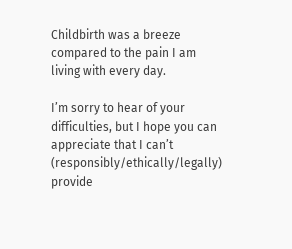Childbirth was a breeze compared to the pain I am living with every day.

I’m sorry to hear of your difficulties, but I hope you can appreciate that I can’t (responsibly/ethically/legally) provide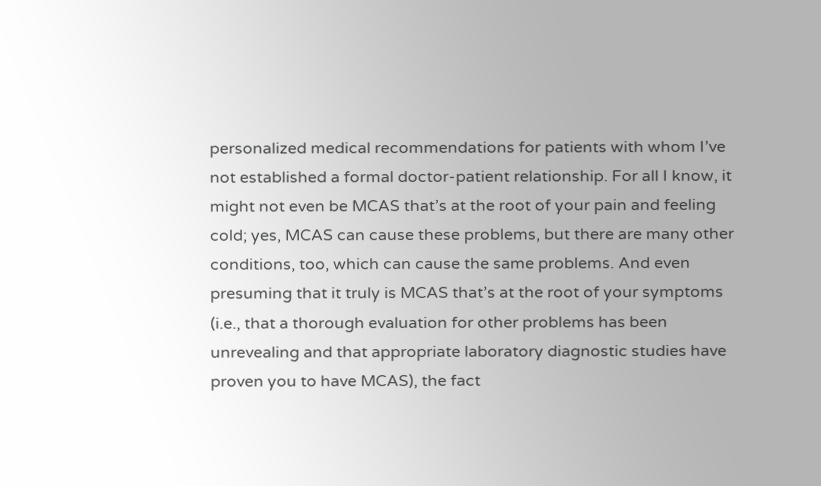personalized medical recommendations for patients with whom I’ve not established a formal doctor-patient relationship. For all I know, it might not even be MCAS that’s at the root of your pain and feeling cold; yes, MCAS can cause these problems, but there are many other conditions, too, which can cause the same problems. And even presuming that it truly is MCAS that’s at the root of your symptoms (i.e., that a thorough evaluation for other problems has been unrevealing and that appropriate laboratory diagnostic studies have proven you to have MCAS), the fact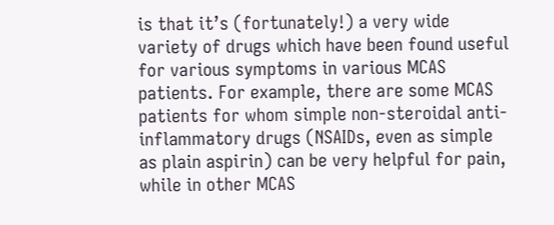is that it’s (fortunately!) a very wide variety of drugs which have been found useful for various symptoms in various MCAS patients. For example, there are some MCAS patients for whom simple non-steroidal anti-inflammatory drugs (NSAIDs, even as simple as plain aspirin) can be very helpful for pain, while in other MCAS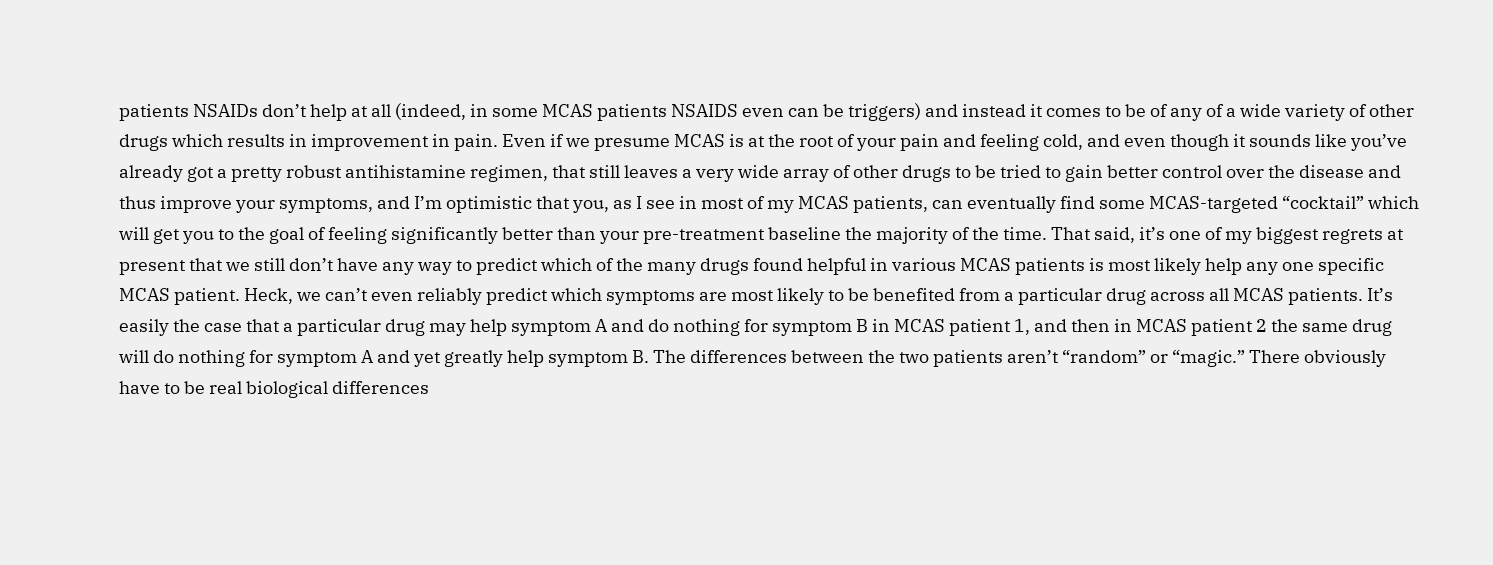patients NSAIDs don’t help at all (indeed, in some MCAS patients NSAIDS even can be triggers) and instead it comes to be of any of a wide variety of other drugs which results in improvement in pain. Even if we presume MCAS is at the root of your pain and feeling cold, and even though it sounds like you’ve already got a pretty robust antihistamine regimen, that still leaves a very wide array of other drugs to be tried to gain better control over the disease and thus improve your symptoms, and I’m optimistic that you, as I see in most of my MCAS patients, can eventually find some MCAS-targeted “cocktail” which will get you to the goal of feeling significantly better than your pre-treatment baseline the majority of the time. That said, it’s one of my biggest regrets at present that we still don’t have any way to predict which of the many drugs found helpful in various MCAS patients is most likely help any one specific MCAS patient. Heck, we can’t even reliably predict which symptoms are most likely to be benefited from a particular drug across all MCAS patients. It’s easily the case that a particular drug may help symptom A and do nothing for symptom B in MCAS patient 1, and then in MCAS patient 2 the same drug will do nothing for symptom A and yet greatly help symptom B. The differences between the two patients aren’t “random” or “magic.” There obviously have to be real biological differences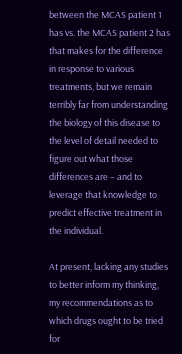between the MCAS patient 1 has vs. the MCAS patient 2 has that makes for the difference in response to various treatments, but we remain terribly far from understanding the biology of this disease to the level of detail needed to figure out what those differences are – and to leverage that knowledge to predict effective treatment in the individual.

At present, lacking any studies to better inform my thinking, my recommendations as to which drugs ought to be tried for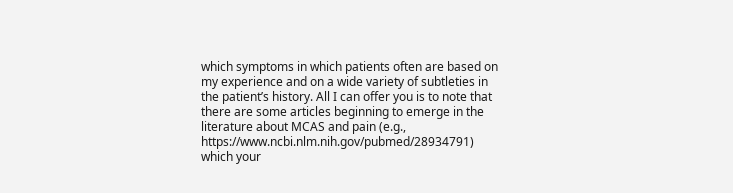which symptoms in which patients often are based on my experience and on a wide variety of subtleties in the patient’s history. All I can offer you is to note that there are some articles beginning to emerge in the literature about MCAS and pain (e.g., https://www.ncbi.nlm.nih.gov/pubmed/28934791) which your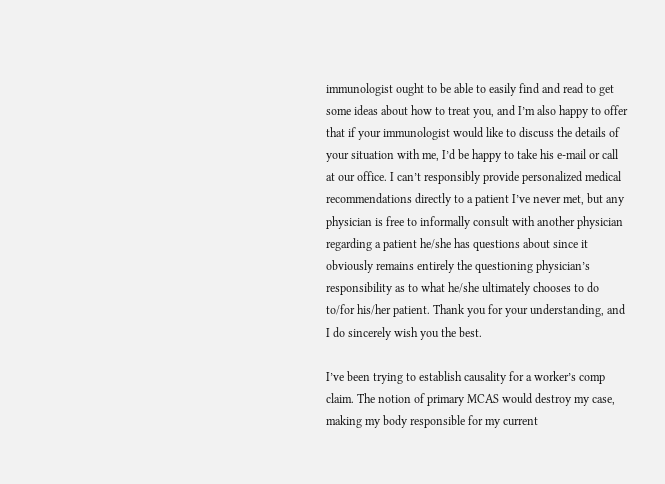immunologist ought to be able to easily find and read to get some ideas about how to treat you, and I’m also happy to offer that if your immunologist would like to discuss the details of your situation with me, I’d be happy to take his e-mail or call at our office. I can’t responsibly provide personalized medical recommendations directly to a patient I’ve never met, but any physician is free to informally consult with another physician regarding a patient he/she has questions about since it obviously remains entirely the questioning physician’s responsibility as to what he/she ultimately chooses to do to/for his/her patient. Thank you for your understanding, and I do sincerely wish you the best.

I’ve been trying to establish causality for a worker’s comp claim. The notion of primary MCAS would destroy my case, making my body responsible for my current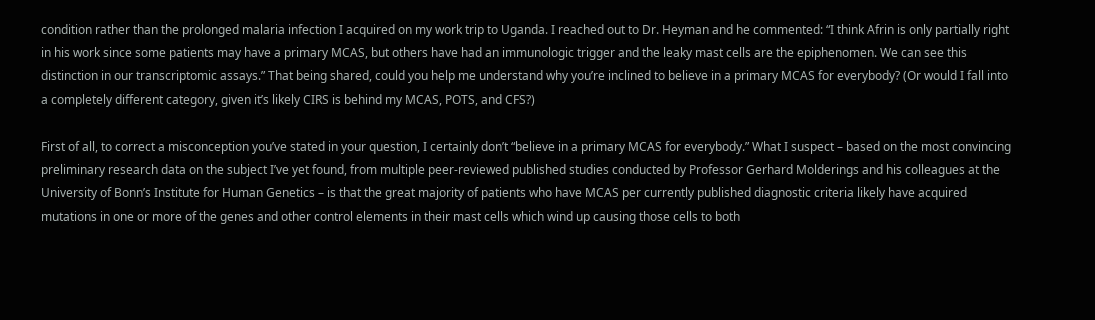condition rather than the prolonged malaria infection I acquired on my work trip to Uganda. I reached out to Dr. Heyman and he commented: “I think Afrin is only partially right in his work since some patients may have a primary MCAS, but others have had an immunologic trigger and the leaky mast cells are the epiphenomen. We can see this distinction in our transcriptomic assays.” That being shared, could you help me understand why you’re inclined to believe in a primary MCAS for everybody? (Or would I fall into a completely different category, given it’s likely CIRS is behind my MCAS, POTS, and CFS?)

First of all, to correct a misconception you’ve stated in your question, I certainly don’t “believe in a primary MCAS for everybody.” What I suspect – based on the most convincing preliminary research data on the subject I’ve yet found, from multiple peer-reviewed published studies conducted by Professor Gerhard Molderings and his colleagues at the University of Bonn’s Institute for Human Genetics – is that the great majority of patients who have MCAS per currently published diagnostic criteria likely have acquired mutations in one or more of the genes and other control elements in their mast cells which wind up causing those cells to both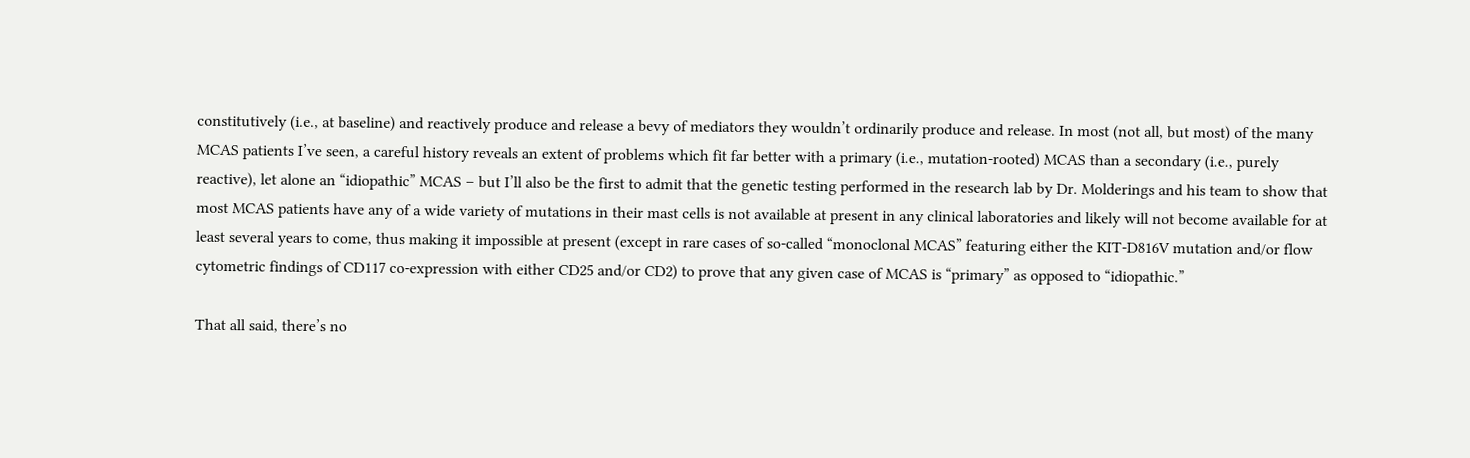constitutively (i.e., at baseline) and reactively produce and release a bevy of mediators they wouldn’t ordinarily produce and release. In most (not all, but most) of the many MCAS patients I’ve seen, a careful history reveals an extent of problems which fit far better with a primary (i.e., mutation-rooted) MCAS than a secondary (i.e., purely reactive), let alone an “idiopathic” MCAS – but I’ll also be the first to admit that the genetic testing performed in the research lab by Dr. Molderings and his team to show that most MCAS patients have any of a wide variety of mutations in their mast cells is not available at present in any clinical laboratories and likely will not become available for at least several years to come, thus making it impossible at present (except in rare cases of so-called “monoclonal MCAS” featuring either the KIT-D816V mutation and/or flow cytometric findings of CD117 co-expression with either CD25 and/or CD2) to prove that any given case of MCAS is “primary” as opposed to “idiopathic.”

That all said, there’s no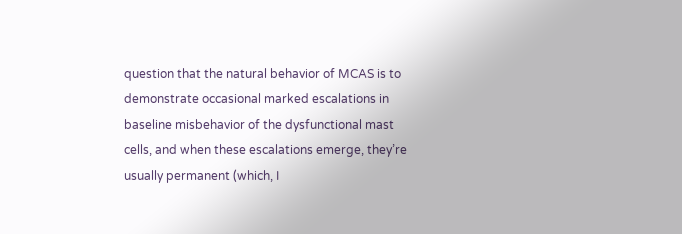question that the natural behavior of MCAS is to demonstrate occasional marked escalations in baseline misbehavior of the dysfunctional mast cells, and when these escalations emerge, they’re usually permanent (which, I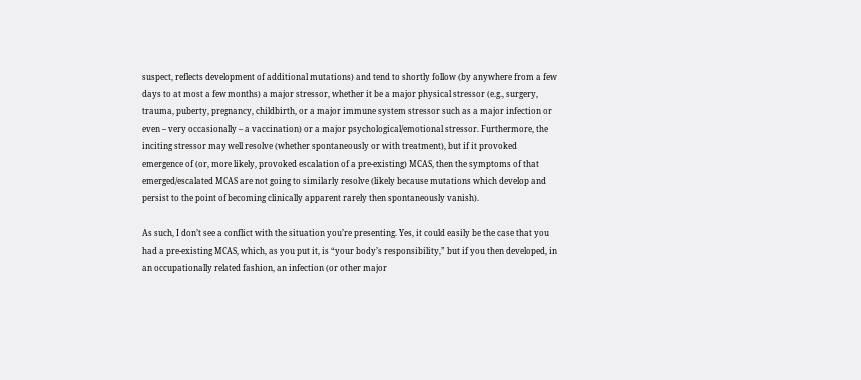suspect, reflects development of additional mutations) and tend to shortly follow (by anywhere from a few days to at most a few months) a major stressor, whether it be a major physical stressor (e.g., surgery, trauma, puberty, pregnancy, childbirth, or a major immune system stressor such as a major infection or even – very occasionally – a vaccination) or a major psychological/emotional stressor. Furthermore, the inciting stressor may well resolve (whether spontaneously or with treatment), but if it provoked emergence of (or, more likely, provoked escalation of a pre-existing) MCAS, then the symptoms of that emerged/escalated MCAS are not going to similarly resolve (likely because mutations which develop and persist to the point of becoming clinically apparent rarely then spontaneously vanish).

As such, I don’t see a conflict with the situation you’re presenting. Yes, it could easily be the case that you had a pre-existing MCAS, which, as you put it, is “your body’s responsibility,” but if you then developed, in an occupationally related fashion, an infection (or other major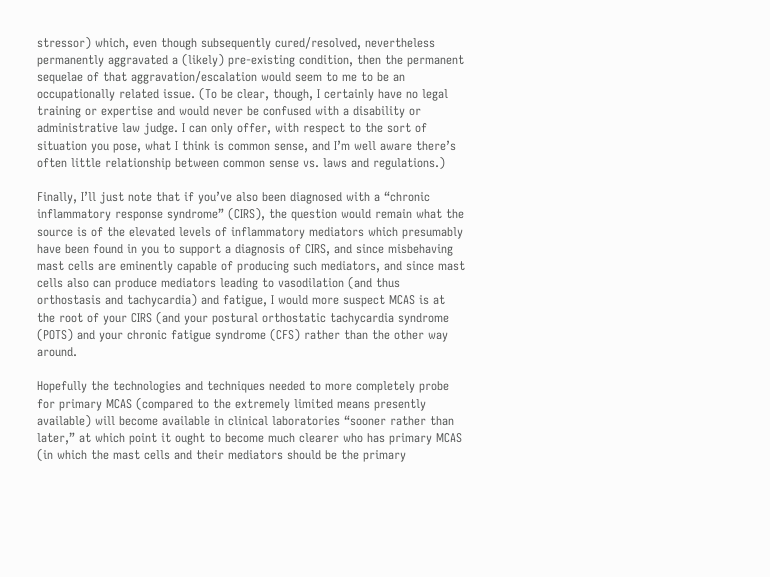stressor) which, even though subsequently cured/resolved, nevertheless permanently aggravated a (likely) pre-existing condition, then the permanent sequelae of that aggravation/escalation would seem to me to be an occupationally related issue. (To be clear, though, I certainly have no legal training or expertise and would never be confused with a disability or administrative law judge. I can only offer, with respect to the sort of situation you pose, what I think is common sense, and I’m well aware there’s often little relationship between common sense vs. laws and regulations.)

Finally, I’ll just note that if you’ve also been diagnosed with a “chronic inflammatory response syndrome” (CIRS), the question would remain what the source is of the elevated levels of inflammatory mediators which presumably have been found in you to support a diagnosis of CIRS, and since misbehaving mast cells are eminently capable of producing such mediators, and since mast cells also can produce mediators leading to vasodilation (and thus orthostasis and tachycardia) and fatigue, I would more suspect MCAS is at the root of your CIRS (and your postural orthostatic tachycardia syndrome (POTS) and your chronic fatigue syndrome (CFS) rather than the other way around.

Hopefully the technologies and techniques needed to more completely probe for primary MCAS (compared to the extremely limited means presently available) will become available in clinical laboratories “sooner rather than later,” at which point it ought to become much clearer who has primary MCAS (in which the mast cells and their mediators should be the primary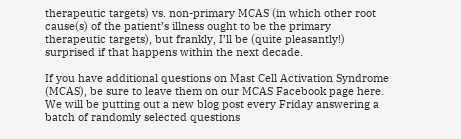therapeutic targets) vs. non-primary MCAS (in which other root cause(s) of the patient’s illness ought to be the primary therapeutic targets), but frankly, I’ll be (quite pleasantly!) surprised if that happens within the next decade.

If you have additional questions on Mast Cell Activation Syndrome (MCAS), be sure to leave them on our MCAS Facebook page here. We will be putting out a new blog post every Friday answering a batch of randomly selected questions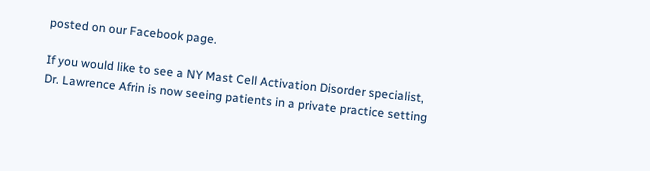posted on our Facebook page.

If you would like to see a NY Mast Cell Activation Disorder specialist, Dr. Lawrence Afrin is now seeing patients in a private practice setting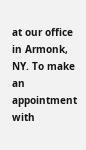at our office in Armonk, NY. To make an appointment with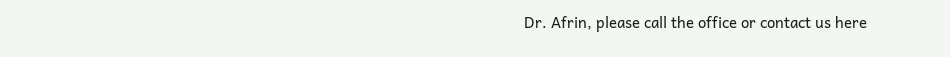Dr. Afrin, please call the office or contact us here